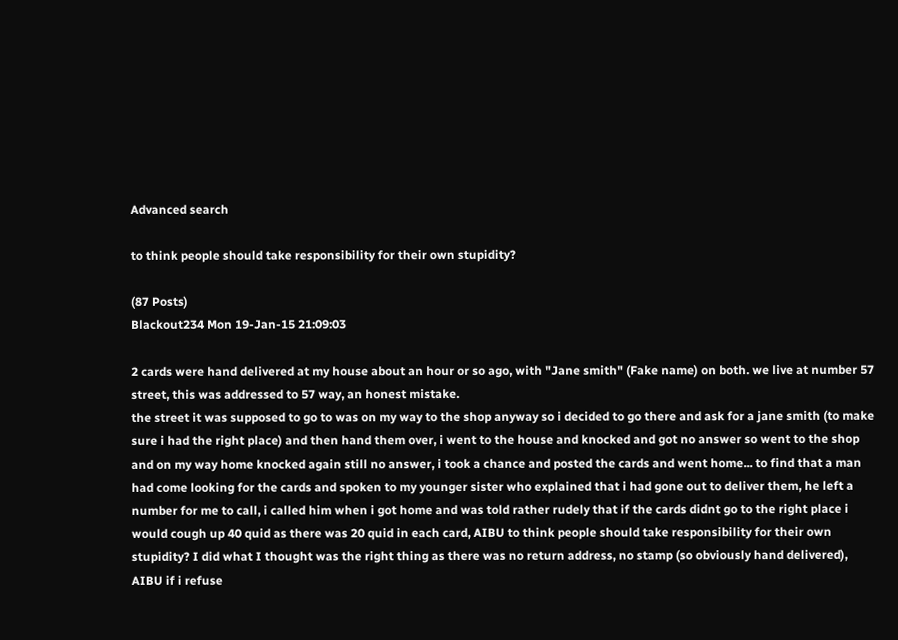Advanced search

to think people should take responsibility for their own stupidity?

(87 Posts)
Blackout234 Mon 19-Jan-15 21:09:03

2 cards were hand delivered at my house about an hour or so ago, with "Jane smith" (Fake name) on both. we live at number 57 street, this was addressed to 57 way, an honest mistake.
the street it was supposed to go to was on my way to the shop anyway so i decided to go there and ask for a jane smith (to make sure i had the right place) and then hand them over, i went to the house and knocked and got no answer so went to the shop and on my way home knocked again still no answer, i took a chance and posted the cards and went home... to find that a man had come looking for the cards and spoken to my younger sister who explained that i had gone out to deliver them, he left a number for me to call, i called him when i got home and was told rather rudely that if the cards didnt go to the right place i would cough up 40 quid as there was 20 quid in each card, AIBU to think people should take responsibility for their own stupidity? I did what I thought was the right thing as there was no return address, no stamp (so obviously hand delivered), AIBU if i refuse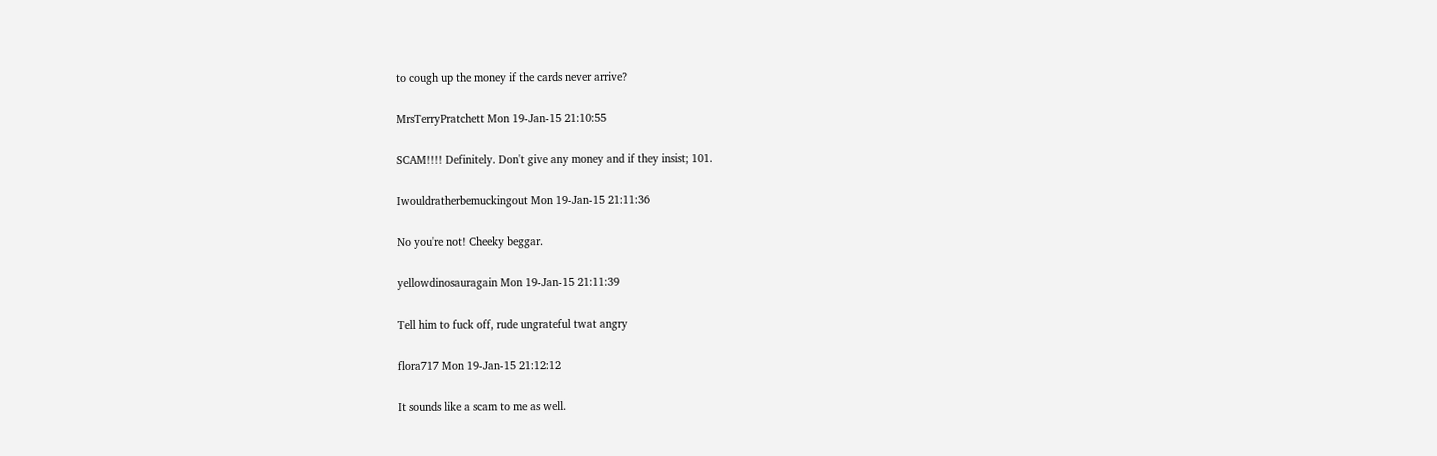to cough up the money if the cards never arrive?

MrsTerryPratchett Mon 19-Jan-15 21:10:55

SCAM!!!! Definitely. Don't give any money and if they insist; 101.

Iwouldratherbemuckingout Mon 19-Jan-15 21:11:36

No you're not! Cheeky beggar.

yellowdinosauragain Mon 19-Jan-15 21:11:39

Tell him to fuck off, rude ungrateful twat angry

flora717 Mon 19-Jan-15 21:12:12

It sounds like a scam to me as well.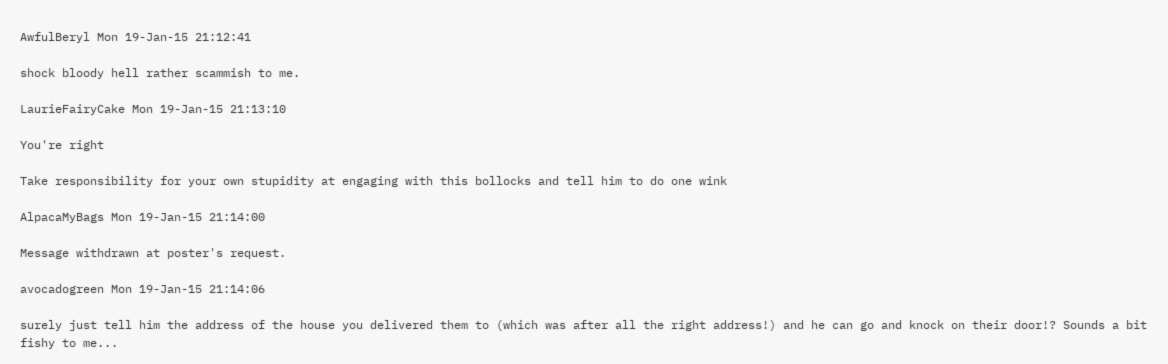AwfulBeryl Mon 19-Jan-15 21:12:41

shock bloody hell rather scammish to me.

LaurieFairyCake Mon 19-Jan-15 21:13:10

You're right

Take responsibility for your own stupidity at engaging with this bollocks and tell him to do one wink

AlpacaMyBags Mon 19-Jan-15 21:14:00

Message withdrawn at poster's request.

avocadogreen Mon 19-Jan-15 21:14:06

surely just tell him the address of the house you delivered them to (which was after all the right address!) and he can go and knock on their door!? Sounds a bit fishy to me...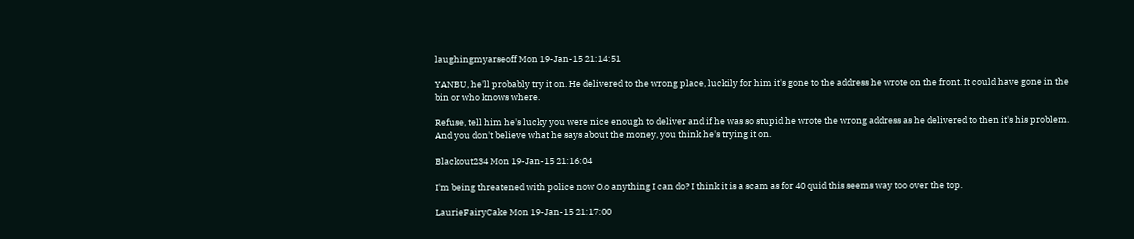laughingmyarseoff Mon 19-Jan-15 21:14:51

YANBU, he'll probably try it on. He delivered to the wrong place, luckily for him it's gone to the address he wrote on the front. It could have gone in the bin or who knows where.

Refuse, tell him he's lucky you were nice enough to deliver and if he was so stupid he wrote the wrong address as he delivered to then it's his problem. And you don't believe what he says about the money, you think he's trying it on.

Blackout234 Mon 19-Jan-15 21:16:04

I'm being threatened with police now O.o anything I can do? I think it is a scam as for 40 quid this seems way too over the top.

LaurieFairyCake Mon 19-Jan-15 21:17:00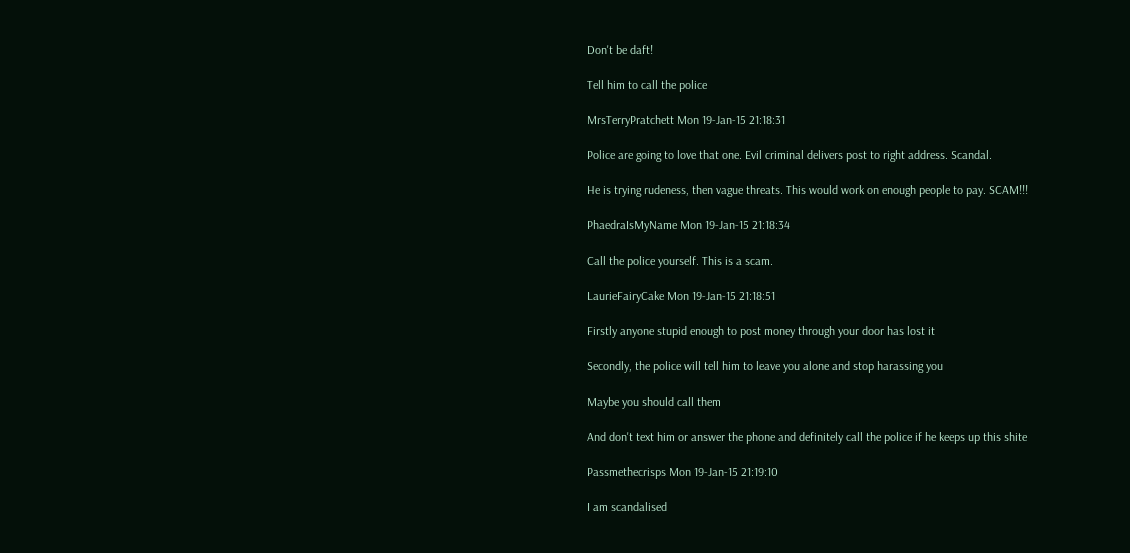Don't be daft!

Tell him to call the police

MrsTerryPratchett Mon 19-Jan-15 21:18:31

Police are going to love that one. Evil criminal delivers post to right address. Scandal.

He is trying rudeness, then vague threats. This would work on enough people to pay. SCAM!!!

PhaedraIsMyName Mon 19-Jan-15 21:18:34

Call the police yourself. This is a scam.

LaurieFairyCake Mon 19-Jan-15 21:18:51

Firstly anyone stupid enough to post money through your door has lost it

Secondly, the police will tell him to leave you alone and stop harassing you

Maybe you should call them

And don't text him or answer the phone and definitely call the police if he keeps up this shite

Passmethecrisps Mon 19-Jan-15 21:19:10

I am scandalised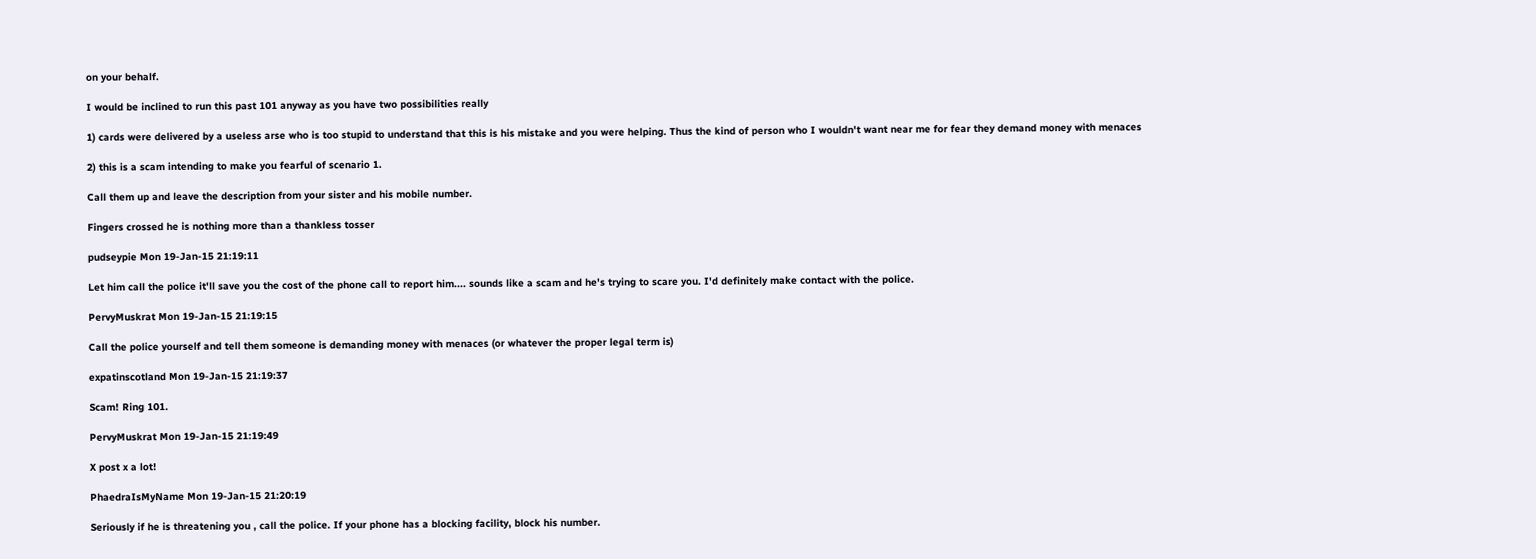on your behalf.

I would be inclined to run this past 101 anyway as you have two possibilities really

1) cards were delivered by a useless arse who is too stupid to understand that this is his mistake and you were helping. Thus the kind of person who I wouldn't want near me for fear they demand money with menaces

2) this is a scam intending to make you fearful of scenario 1.

Call them up and leave the description from your sister and his mobile number.

Fingers crossed he is nothing more than a thankless tosser

pudseypie Mon 19-Jan-15 21:19:11

Let him call the police it'll save you the cost of the phone call to report him.... sounds like a scam and he's trying to scare you. I'd definitely make contact with the police.

PervyMuskrat Mon 19-Jan-15 21:19:15

Call the police yourself and tell them someone is demanding money with menaces (or whatever the proper legal term is)

expatinscotland Mon 19-Jan-15 21:19:37

Scam! Ring 101.

PervyMuskrat Mon 19-Jan-15 21:19:49

X post x a lot!

PhaedraIsMyName Mon 19-Jan-15 21:20:19

Seriously if he is threatening you , call the police. If your phone has a blocking facility, block his number.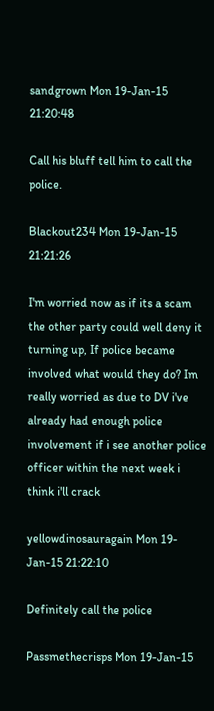sandgrown Mon 19-Jan-15 21:20:48

Call his bluff tell him to call the police.

Blackout234 Mon 19-Jan-15 21:21:26

I'm worried now as if its a scam the other party could well deny it turning up, If police became involved what would they do? Im really worried as due to DV i've already had enough police involvement if i see another police officer within the next week i think i'll crack

yellowdinosauragain Mon 19-Jan-15 21:22:10

Definitely call the police

Passmethecrisps Mon 19-Jan-15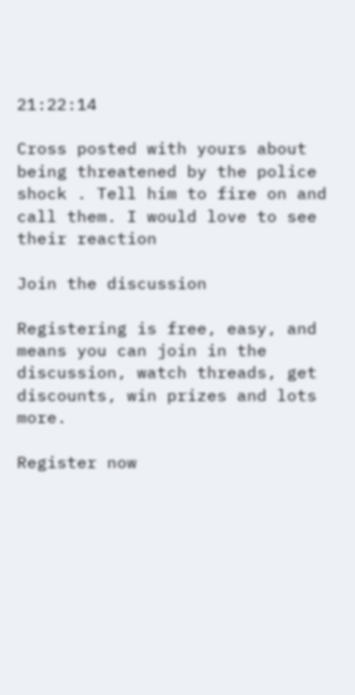21:22:14

Cross posted with yours about being threatened by the police shock . Tell him to fire on and call them. I would love to see their reaction

Join the discussion

Registering is free, easy, and means you can join in the discussion, watch threads, get discounts, win prizes and lots more.

Register now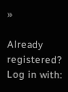»

Already registered? Log in with: